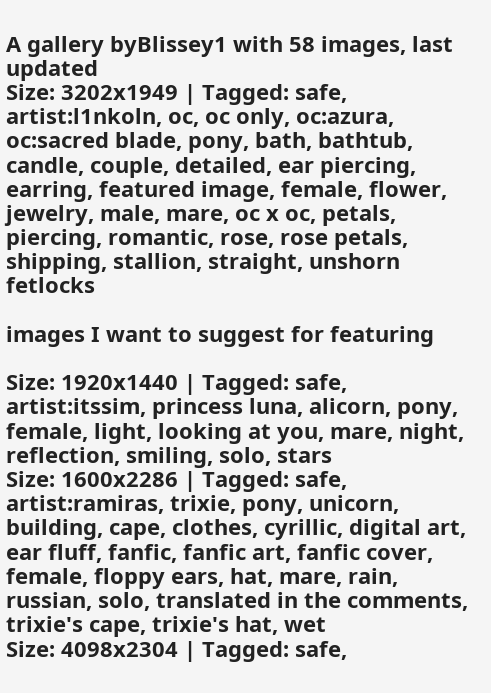A gallery byBlissey1 with 58 images, last updated
Size: 3202x1949 | Tagged: safe, artist:l1nkoln, oc, oc only, oc:azura, oc:sacred blade, pony, bath, bathtub, candle, couple, detailed, ear piercing, earring, featured image, female, flower, jewelry, male, mare, oc x oc, petals, piercing, romantic, rose, rose petals, shipping, stallion, straight, unshorn fetlocks

images I want to suggest for featuring

Size: 1920x1440 | Tagged: safe, artist:itssim, princess luna, alicorn, pony, female, light, looking at you, mare, night, reflection, smiling, solo, stars
Size: 1600x2286 | Tagged: safe, artist:ramiras, trixie, pony, unicorn, building, cape, clothes, cyrillic, digital art, ear fluff, fanfic, fanfic art, fanfic cover, female, floppy ears, hat, mare, rain, russian, solo, translated in the comments, trixie's cape, trixie's hat, wet
Size: 4098x2304 | Tagged: safe,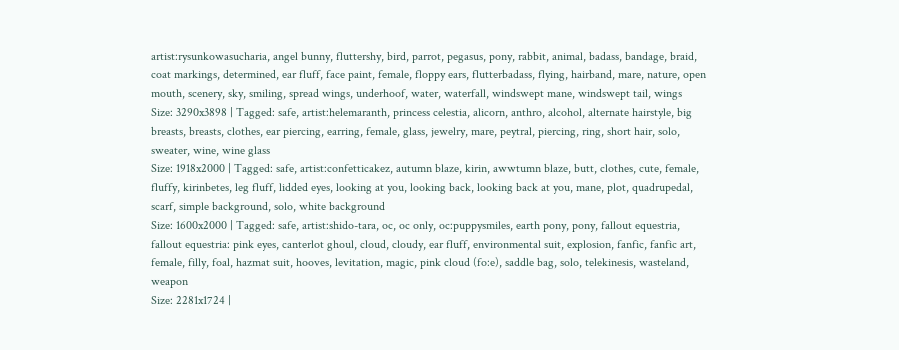artist:rysunkowasucharia, angel bunny, fluttershy, bird, parrot, pegasus, pony, rabbit, animal, badass, bandage, braid, coat markings, determined, ear fluff, face paint, female, floppy ears, flutterbadass, flying, hairband, mare, nature, open mouth, scenery, sky, smiling, spread wings, underhoof, water, waterfall, windswept mane, windswept tail, wings
Size: 3290x3898 | Tagged: safe, artist:helemaranth, princess celestia, alicorn, anthro, alcohol, alternate hairstyle, big breasts, breasts, clothes, ear piercing, earring, female, glass, jewelry, mare, peytral, piercing, ring, short hair, solo, sweater, wine, wine glass
Size: 1918x2000 | Tagged: safe, artist:confetticakez, autumn blaze, kirin, awwtumn blaze, butt, clothes, cute, female, fluffy, kirinbetes, leg fluff, lidded eyes, looking at you, looking back, looking back at you, mane, plot, quadrupedal, scarf, simple background, solo, white background
Size: 1600x2000 | Tagged: safe, artist:shido-tara, oc, oc only, oc:puppysmiles, earth pony, pony, fallout equestria, fallout equestria: pink eyes, canterlot ghoul, cloud, cloudy, ear fluff, environmental suit, explosion, fanfic, fanfic art, female, filly, foal, hazmat suit, hooves, levitation, magic, pink cloud (fo:e), saddle bag, solo, telekinesis, wasteland, weapon
Size: 2281x1724 |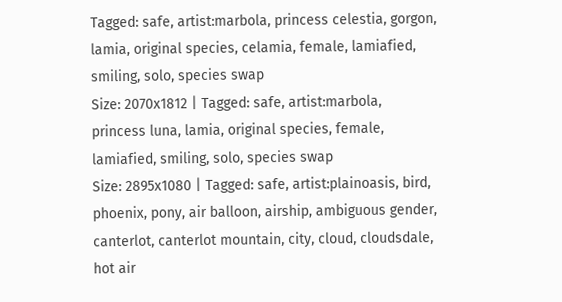Tagged: safe, artist:marbola, princess celestia, gorgon, lamia, original species, celamia, female, lamiafied, smiling, solo, species swap
Size: 2070x1812 | Tagged: safe, artist:marbola, princess luna, lamia, original species, female, lamiafied, smiling, solo, species swap
Size: 2895x1080 | Tagged: safe, artist:plainoasis, bird, phoenix, pony, air balloon, airship, ambiguous gender, canterlot, canterlot mountain, city, cloud, cloudsdale, hot air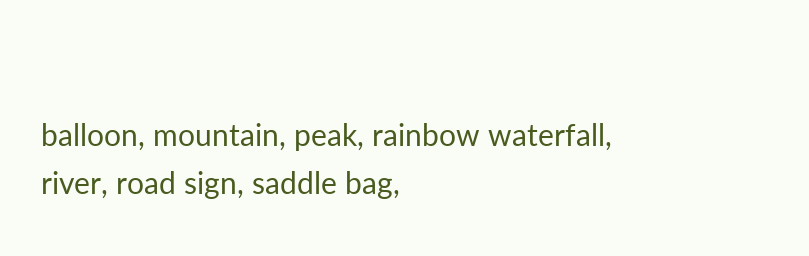balloon, mountain, peak, rainbow waterfall, river, road sign, saddle bag,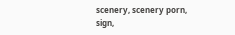scenery, scenery porn, sign,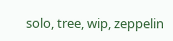solo, tree, wip, zeppelin